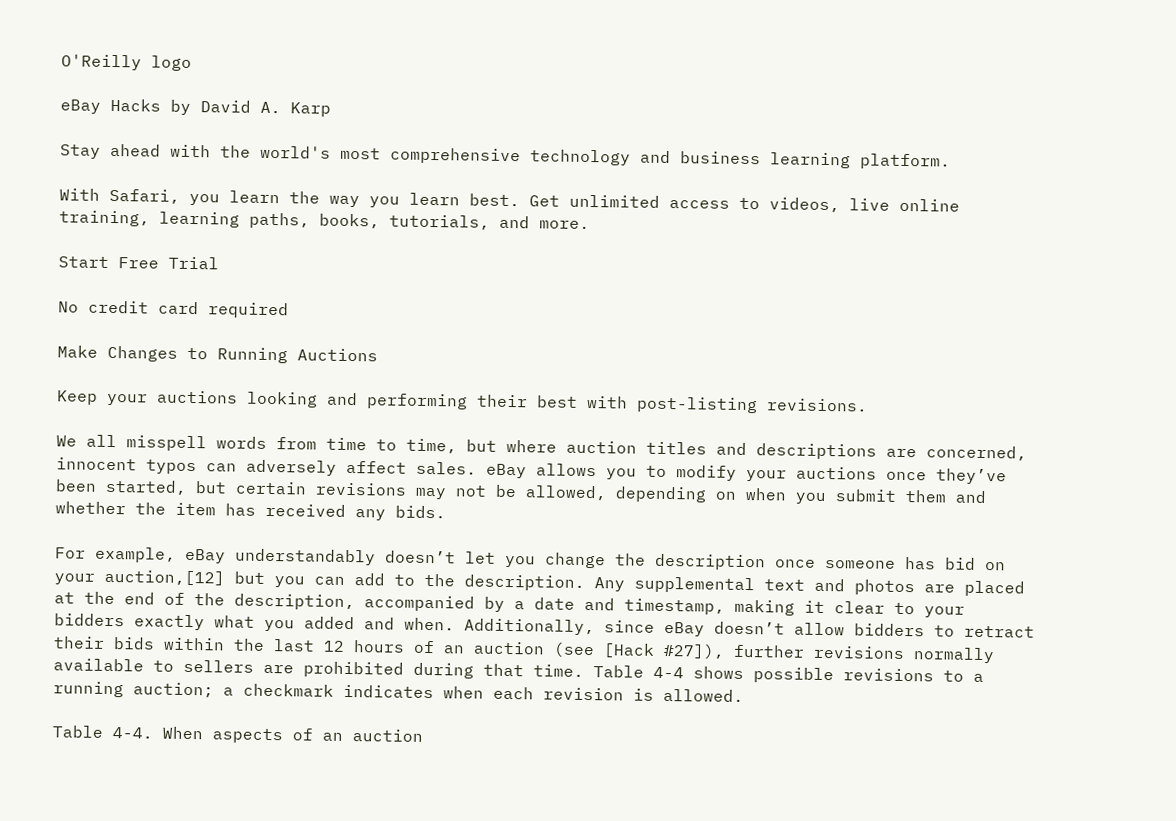O'Reilly logo

eBay Hacks by David A. Karp

Stay ahead with the world's most comprehensive technology and business learning platform.

With Safari, you learn the way you learn best. Get unlimited access to videos, live online training, learning paths, books, tutorials, and more.

Start Free Trial

No credit card required

Make Changes to Running Auctions

Keep your auctions looking and performing their best with post-listing revisions.

We all misspell words from time to time, but where auction titles and descriptions are concerned, innocent typos can adversely affect sales. eBay allows you to modify your auctions once they’ve been started, but certain revisions may not be allowed, depending on when you submit them and whether the item has received any bids.

For example, eBay understandably doesn’t let you change the description once someone has bid on your auction,[12] but you can add to the description. Any supplemental text and photos are placed at the end of the description, accompanied by a date and timestamp, making it clear to your bidders exactly what you added and when. Additionally, since eBay doesn’t allow bidders to retract their bids within the last 12 hours of an auction (see [Hack #27]), further revisions normally available to sellers are prohibited during that time. Table 4-4 shows possible revisions to a running auction; a checkmark indicates when each revision is allowed.

Table 4-4. When aspects of an auction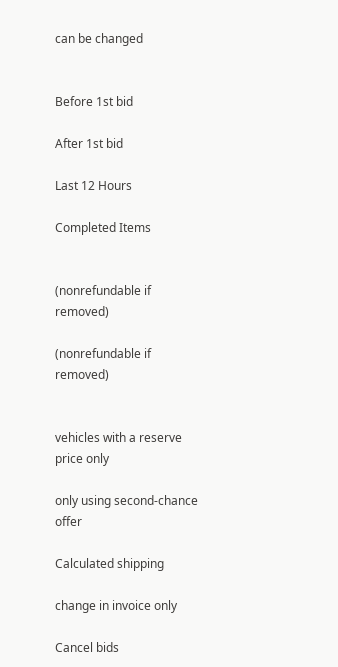can be changed


Before 1st bid

After 1st bid

Last 12 Hours

Completed Items


(nonrefundable if removed)

(nonrefundable if removed)


vehicles with a reserve price only

only using second-chance offer

Calculated shipping

change in invoice only

Cancel bids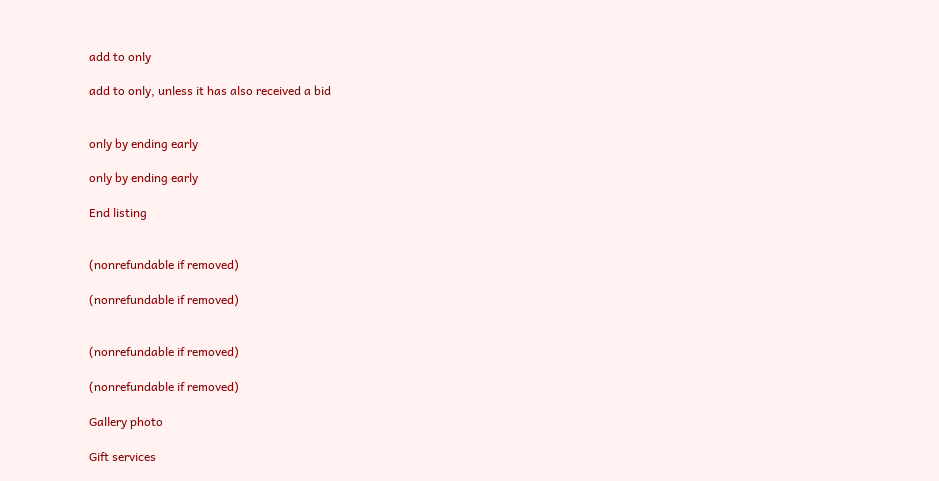add to only

add to only, unless it has also received a bid


only by ending early

only by ending early

End listing


(nonrefundable if removed)

(nonrefundable if removed)


(nonrefundable if removed)

(nonrefundable if removed)

Gallery photo

Gift services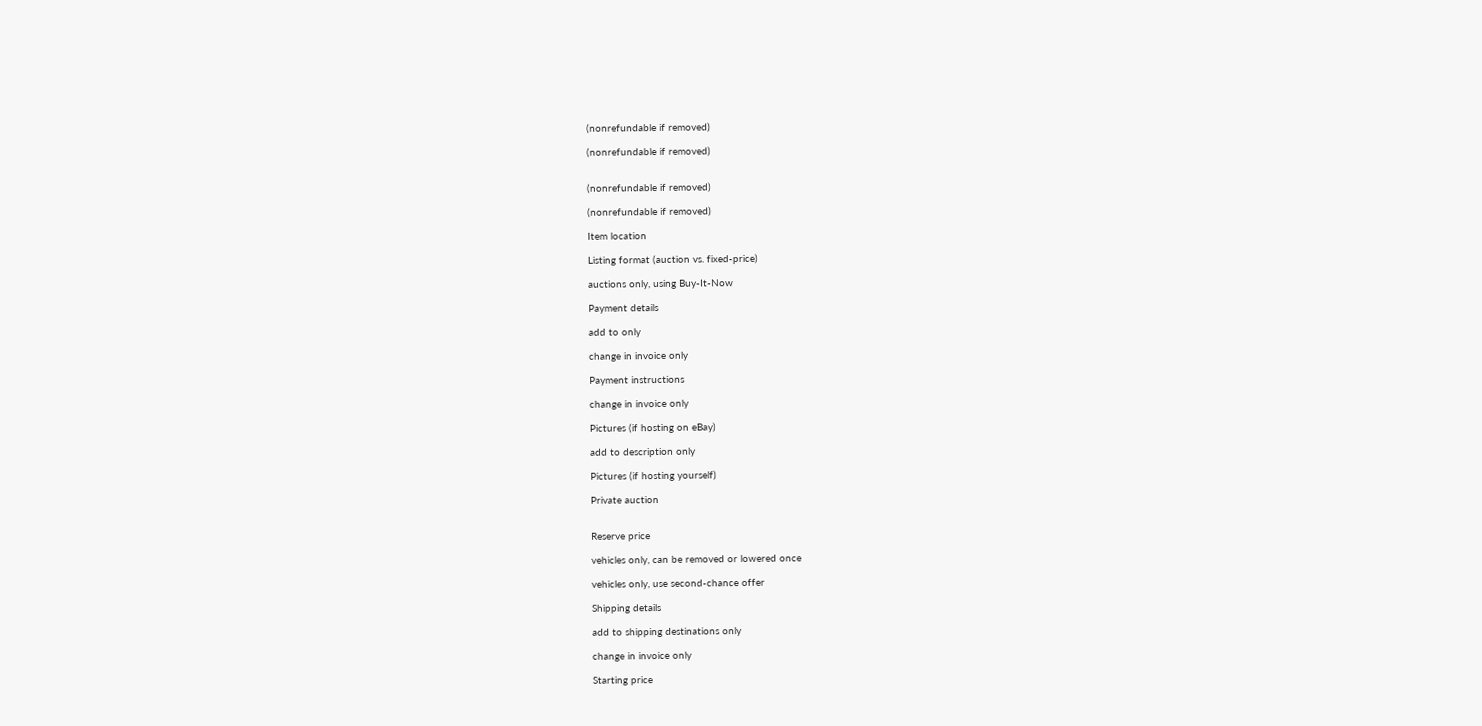(nonrefundable if removed)

(nonrefundable if removed)


(nonrefundable if removed)

(nonrefundable if removed)

Item location

Listing format (auction vs. fixed-price)

auctions only, using Buy-It-Now

Payment details

add to only

change in invoice only

Payment instructions

change in invoice only

Pictures (if hosting on eBay)

add to description only

Pictures (if hosting yourself)

Private auction


Reserve price

vehicles only, can be removed or lowered once

vehicles only, use second-chance offer

Shipping details

add to shipping destinations only

change in invoice only

Starting price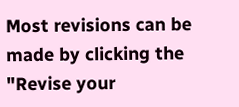Most revisions can be made by clicking the "Revise your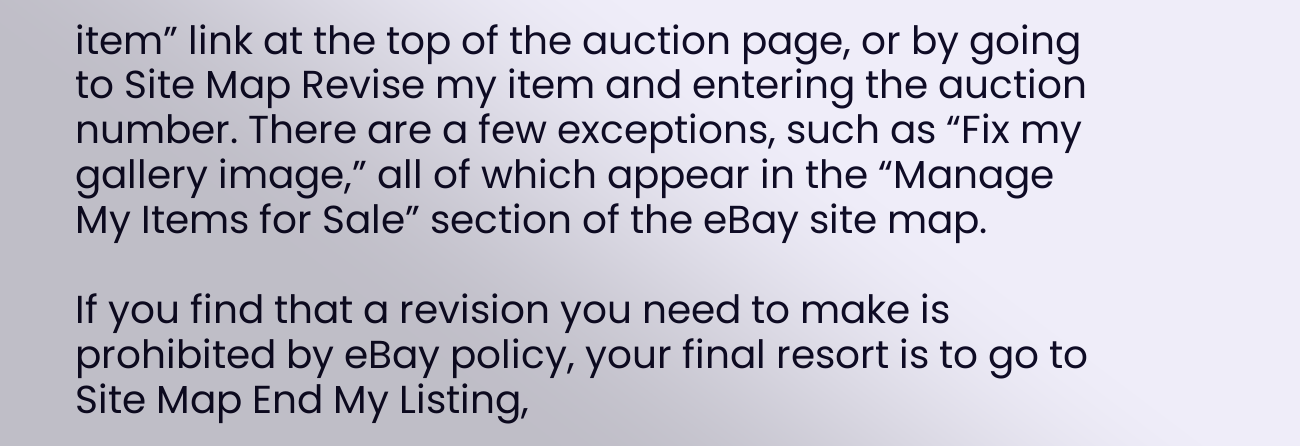item” link at the top of the auction page, or by going to Site Map Revise my item and entering the auction number. There are a few exceptions, such as “Fix my gallery image,” all of which appear in the “Manage My Items for Sale” section of the eBay site map.

If you find that a revision you need to make is prohibited by eBay policy, your final resort is to go to Site Map End My Listing,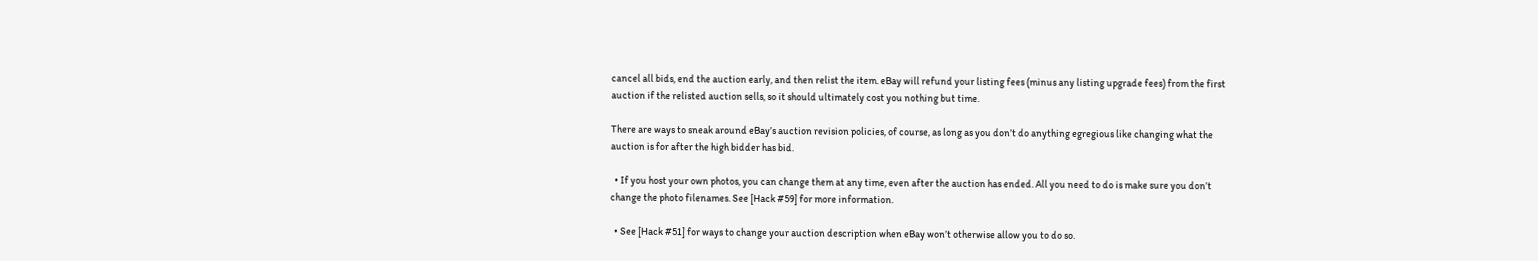cancel all bids, end the auction early, and then relist the item. eBay will refund your listing fees (minus any listing upgrade fees) from the first auction if the relisted auction sells, so it should ultimately cost you nothing but time.

There are ways to sneak around eBay’s auction revision policies, of course, as long as you don’t do anything egregious like changing what the auction is for after the high bidder has bid.

  • If you host your own photos, you can change them at any time, even after the auction has ended. All you need to do is make sure you don’t change the photo filenames. See [Hack #59] for more information.

  • See [Hack #51] for ways to change your auction description when eBay won’t otherwise allow you to do so.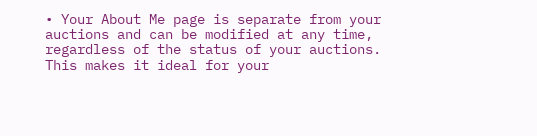• Your About Me page is separate from your auctions and can be modified at any time, regardless of the status of your auctions. This makes it ideal for your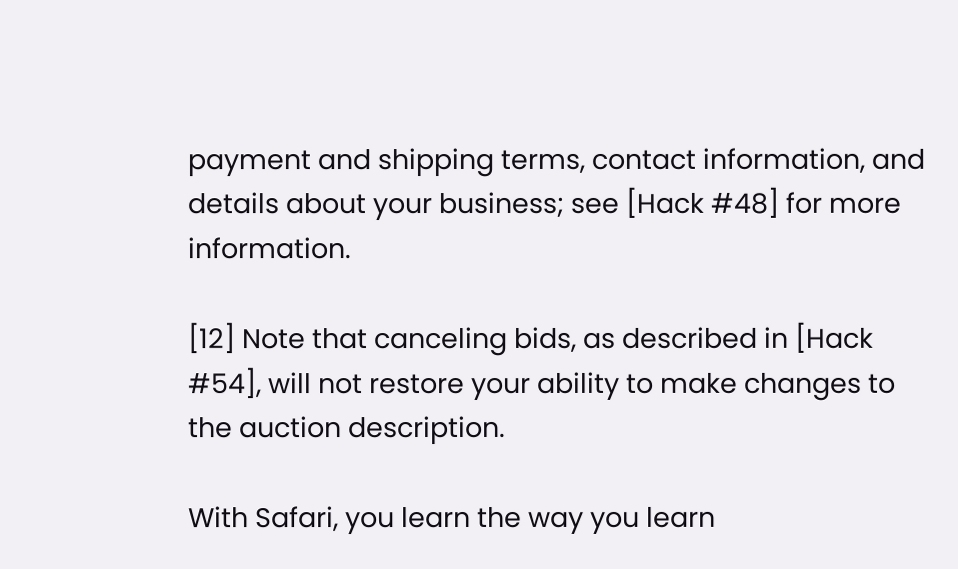payment and shipping terms, contact information, and details about your business; see [Hack #48] for more information.

[12] Note that canceling bids, as described in [Hack #54], will not restore your ability to make changes to the auction description.

With Safari, you learn the way you learn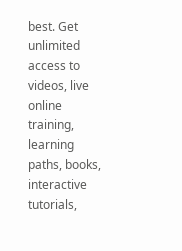best. Get unlimited access to videos, live online training, learning paths, books, interactive tutorials,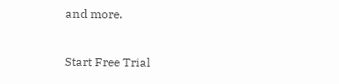and more.

Start Free Trial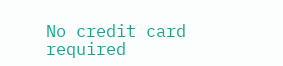No credit card required